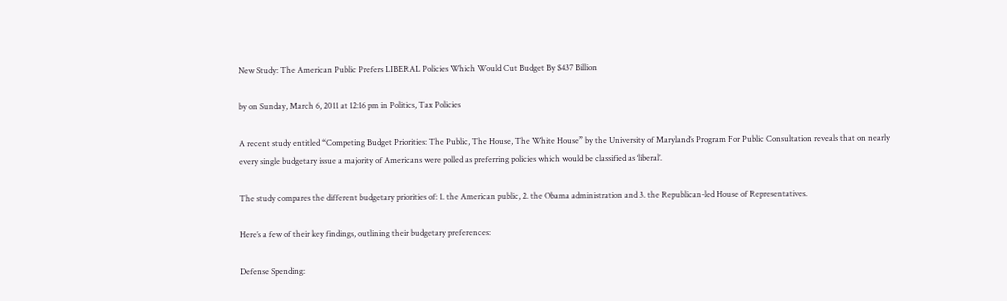New Study: The American Public Prefers LIBERAL Policies Which Would Cut Budget By $437 Billion

by on Sunday, March 6, 2011 at 12:16 pm in Politics, Tax Policies

A recent study entitled “Competing Budget Priorities: The Public, The House, The White House” by the University of Maryland’s Program For Public Consultation reveals that on nearly every single budgetary issue a majority of Americans were polled as preferring policies which would be classified as ‘liberal’.

The study compares the different budgetary priorities of: 1. the American public, 2. the Obama administration and 3. the Republican-led House of Representatives.

Here’s a few of their key findings, outlining their budgetary preferences:

Defense Spending: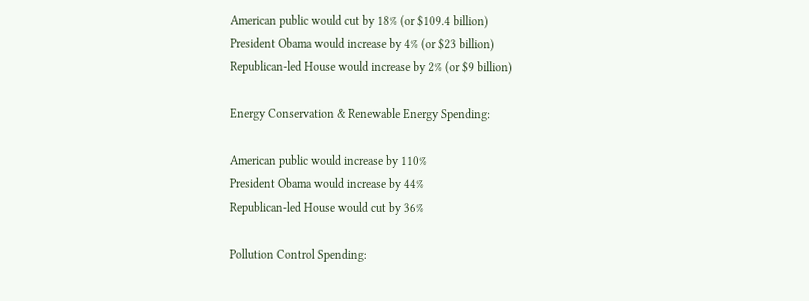American public would cut by 18% (or $109.4 billion)
President Obama would increase by 4% (or $23 billion)
Republican-led House would increase by 2% (or $9 billion)

Energy Conservation & Renewable Energy Spending:

American public would increase by 110%
President Obama would increase by 44%
Republican-led House would cut by 36%

Pollution Control Spending: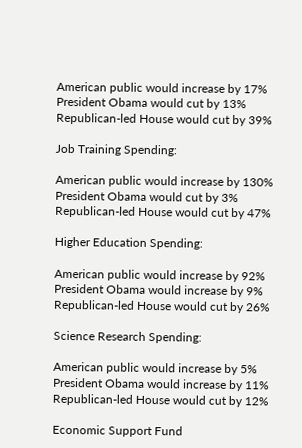American public would increase by 17%
President Obama would cut by 13%
Republican-led House would cut by 39%

Job Training Spending:

American public would increase by 130%
President Obama would cut by 3%
Republican-led House would cut by 47%

Higher Education Spending:

American public would increase by 92%
President Obama would increase by 9%
Republican-led House would cut by 26%

Science Research Spending:

American public would increase by 5%
President Obama would increase by 11%
Republican-led House would cut by 12%

Economic Support Fund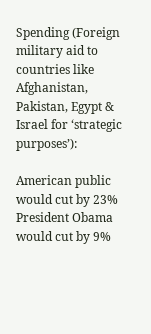Spending (Foreign military aid to countries like Afghanistan, Pakistan, Egypt & Israel for ‘strategic purposes’):

American public would cut by 23%
President Obama would cut by 9%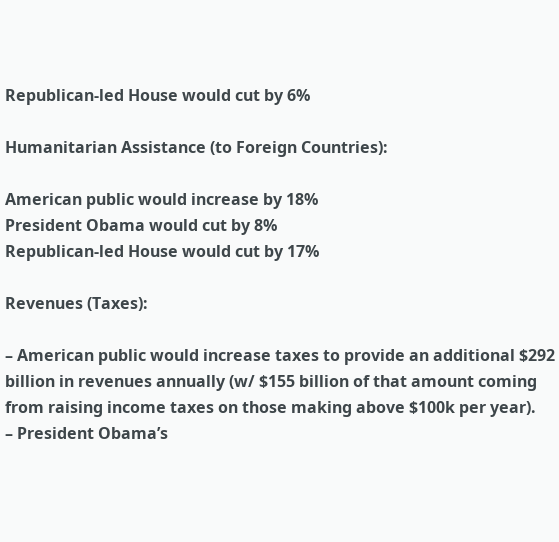Republican-led House would cut by 6%

Humanitarian Assistance (to Foreign Countries):

American public would increase by 18%
President Obama would cut by 8%
Republican-led House would cut by 17%

Revenues (Taxes):

– American public would increase taxes to provide an additional $292 billion in revenues annually (w/ $155 billion of that amount coming from raising income taxes on those making above $100k per year).
– President Obama’s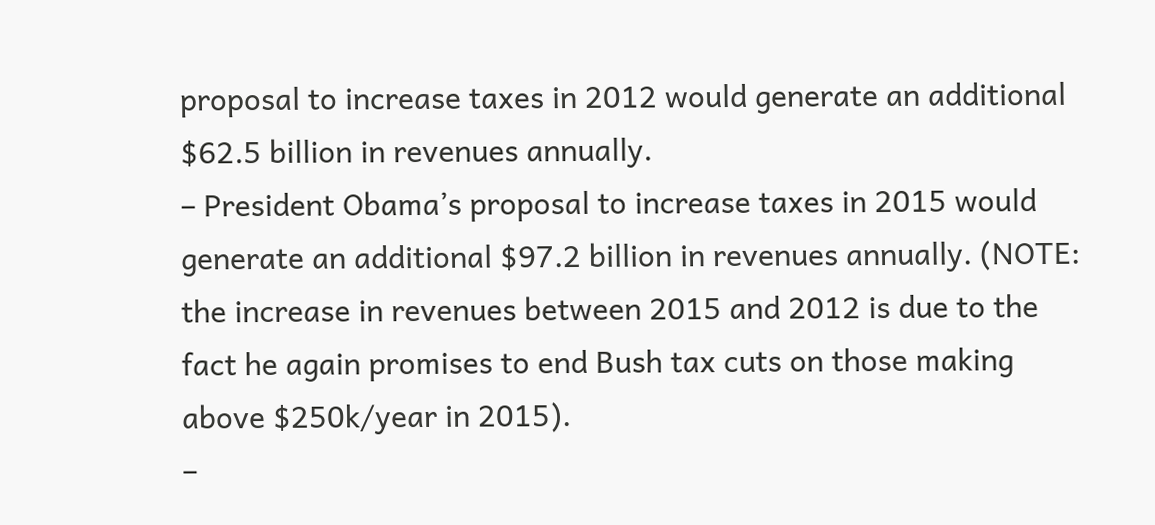proposal to increase taxes in 2012 would generate an additional $62.5 billion in revenues annually.
– President Obama’s proposal to increase taxes in 2015 would generate an additional $97.2 billion in revenues annually. (NOTE: the increase in revenues between 2015 and 2012 is due to the fact he again promises to end Bush tax cuts on those making above $250k/year in 2015).
–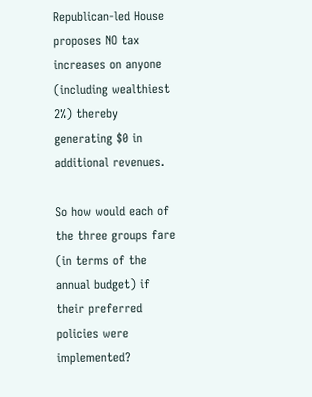Republican-led House proposes NO tax increases on anyone (including wealthiest 2%) thereby generating $0 in additional revenues.

So how would each of the three groups fare (in terms of the annual budget) if their preferred policies were implemented?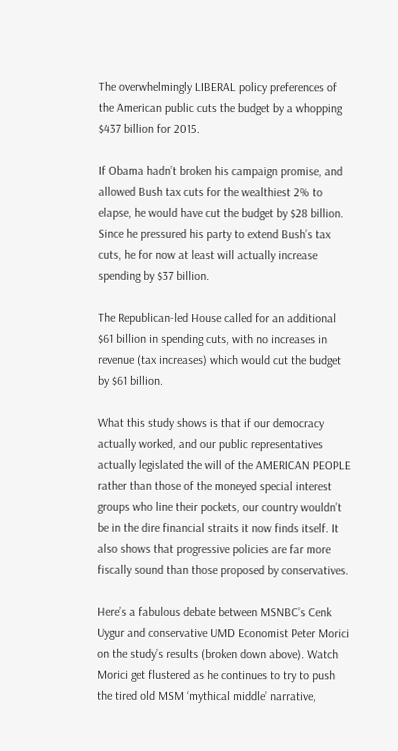The overwhelmingly LIBERAL policy preferences of the American public cuts the budget by a whopping $437 billion for 2015.

If Obama hadn’t broken his campaign promise, and allowed Bush tax cuts for the wealthiest 2% to elapse, he would have cut the budget by $28 billion. Since he pressured his party to extend Bush’s tax cuts, he for now at least will actually increase spending by $37 billion.

The Republican-led House called for an additional $61 billion in spending cuts, with no increases in revenue (tax increases) which would cut the budget by $61 billion.

What this study shows is that if our democracy actually worked, and our public representatives actually legislated the will of the AMERICAN PEOPLE rather than those of the moneyed special interest groups who line their pockets, our country wouldn’t be in the dire financial straits it now finds itself. It also shows that progressive policies are far more fiscally sound than those proposed by conservatives.

Here’s a fabulous debate between MSNBC’s Cenk Uygur and conservative UMD Economist Peter Morici on the study’s results (broken down above). Watch Morici get flustered as he continues to try to push the tired old MSM ‘mythical middle’ narrative,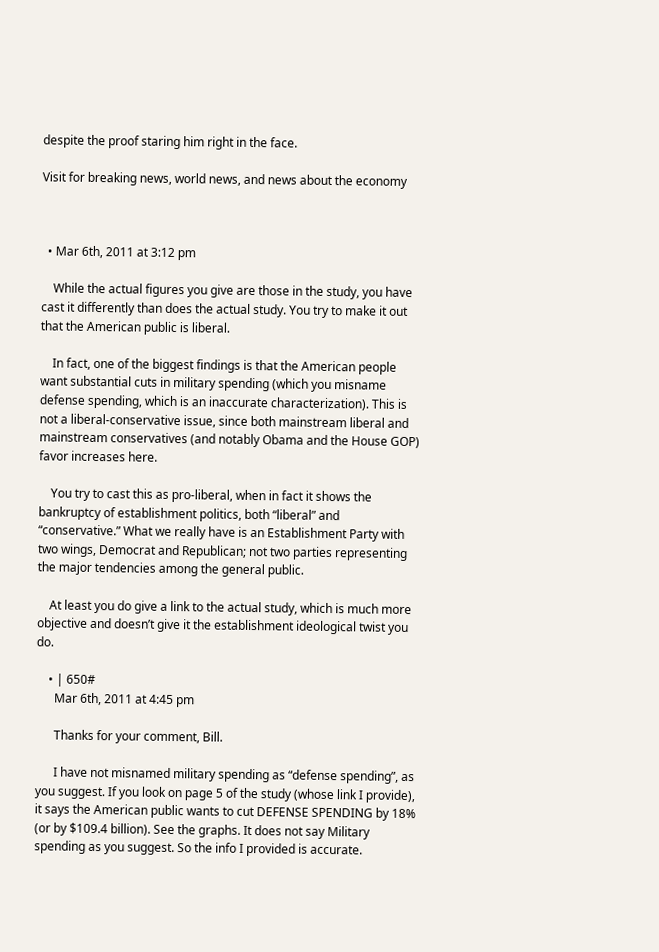despite the proof staring him right in the face.

Visit for breaking news, world news, and news about the economy



  • Mar 6th, 2011 at 3:12 pm

    While the actual figures you give are those in the study, you have cast it differently than does the actual study. You try to make it out that the American public is liberal.

    In fact, one of the biggest findings is that the American people want substantial cuts in military spending (which you misname defense spending, which is an inaccurate characterization). This is not a liberal-conservative issue, since both mainstream liberal and mainstream conservatives (and notably Obama and the House GOP) favor increases here.

    You try to cast this as pro-liberal, when in fact it shows the bankruptcy of establishment politics, both “liberal” and “conservative.” What we really have is an Establishment Party with two wings, Democrat and Republican; not two parties representing the major tendencies among the general public.

    At least you do give a link to the actual study, which is much more objective and doesn’t give it the establishment ideological twist you do.

    • | 650#
      Mar 6th, 2011 at 4:45 pm

      Thanks for your comment, Bill.

      I have not misnamed military spending as “defense spending”, as you suggest. If you look on page 5 of the study (whose link I provide), it says the American public wants to cut DEFENSE SPENDING by 18% (or by $109.4 billion). See the graphs. It does not say Military spending as you suggest. So the info I provided is accurate.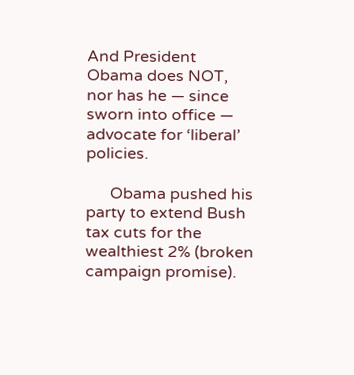And President Obama does NOT, nor has he — since sworn into office — advocate for ‘liberal’ policies.

      Obama pushed his party to extend Bush tax cuts for the wealthiest 2% (broken campaign promise).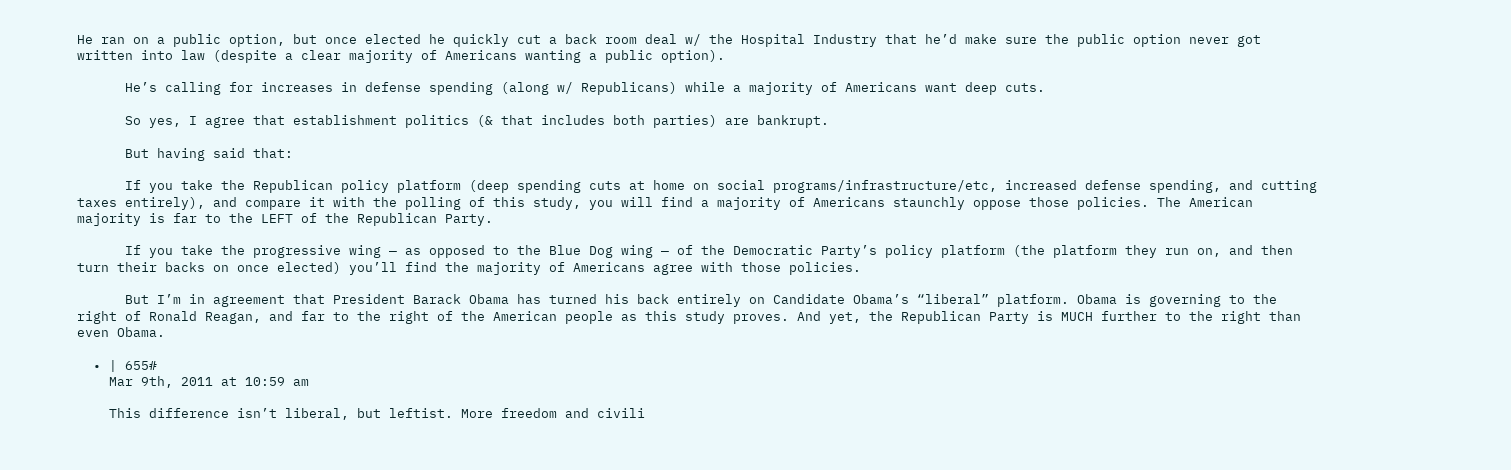He ran on a public option, but once elected he quickly cut a back room deal w/ the Hospital Industry that he’d make sure the public option never got written into law (despite a clear majority of Americans wanting a public option).

      He’s calling for increases in defense spending (along w/ Republicans) while a majority of Americans want deep cuts.

      So yes, I agree that establishment politics (& that includes both parties) are bankrupt.

      But having said that:

      If you take the Republican policy platform (deep spending cuts at home on social programs/infrastructure/etc, increased defense spending, and cutting taxes entirely), and compare it with the polling of this study, you will find a majority of Americans staunchly oppose those policies. The American majority is far to the LEFT of the Republican Party.

      If you take the progressive wing — as opposed to the Blue Dog wing — of the Democratic Party’s policy platform (the platform they run on, and then turn their backs on once elected) you’ll find the majority of Americans agree with those policies.

      But I’m in agreement that President Barack Obama has turned his back entirely on Candidate Obama’s “liberal” platform. Obama is governing to the right of Ronald Reagan, and far to the right of the American people as this study proves. And yet, the Republican Party is MUCH further to the right than even Obama.

  • | 655#
    Mar 9th, 2011 at 10:59 am

    This difference isn’t liberal, but leftist. More freedom and civili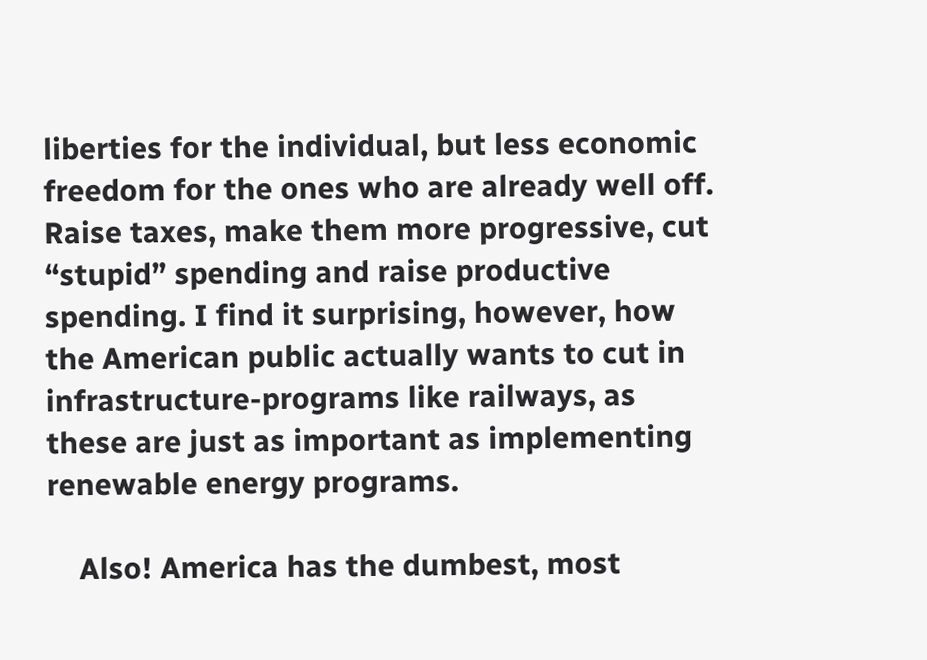liberties for the individual, but less economic freedom for the ones who are already well off. Raise taxes, make them more progressive, cut “stupid” spending and raise productive spending. I find it surprising, however, how the American public actually wants to cut in infrastructure-programs like railways, as these are just as important as implementing renewable energy programs.

    Also! America has the dumbest, most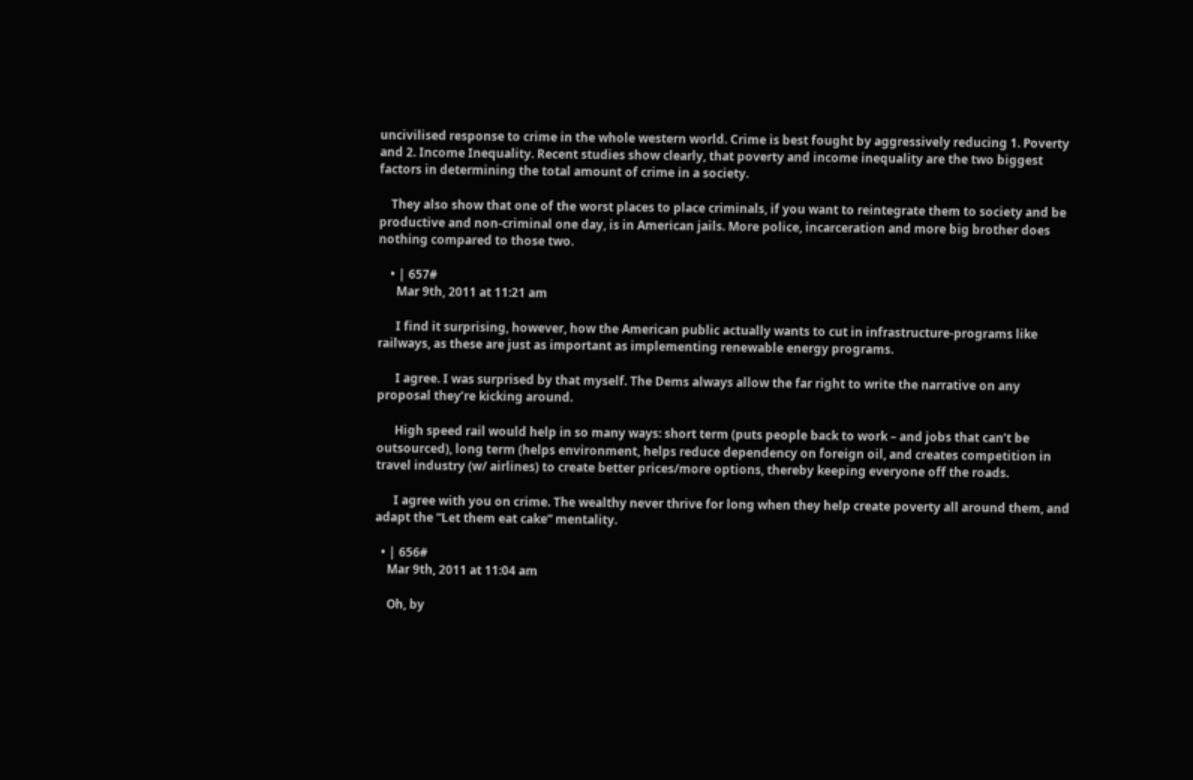uncivilised response to crime in the whole western world. Crime is best fought by aggressively reducing 1. Poverty and 2. Income Inequality. Recent studies show clearly, that poverty and income inequality are the two biggest factors in determining the total amount of crime in a society.

    They also show that one of the worst places to place criminals, if you want to reintegrate them to society and be productive and non-criminal one day, is in American jails. More police, incarceration and more big brother does nothing compared to those two.

    • | 657#
      Mar 9th, 2011 at 11:21 am

      I find it surprising, however, how the American public actually wants to cut in infrastructure-programs like railways, as these are just as important as implementing renewable energy programs.

      I agree. I was surprised by that myself. The Dems always allow the far right to write the narrative on any proposal they’re kicking around.

      High speed rail would help in so many ways: short term (puts people back to work – and jobs that can’t be outsourced), long term (helps environment, helps reduce dependency on foreign oil, and creates competition in travel industry (w/ airlines) to create better prices/more options, thereby keeping everyone off the roads.

      I agree with you on crime. The wealthy never thrive for long when they help create poverty all around them, and adapt the “Let them eat cake” mentality.

  • | 656#
    Mar 9th, 2011 at 11:04 am

    Oh, by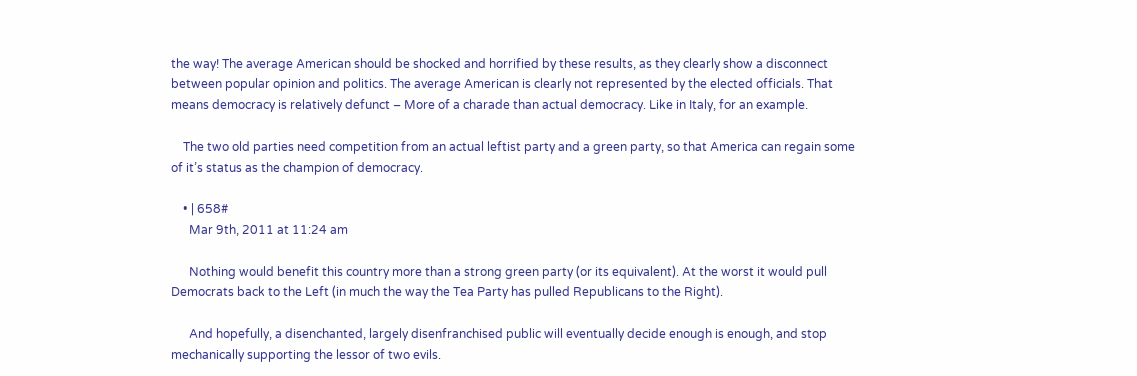the way! The average American should be shocked and horrified by these results, as they clearly show a disconnect between popular opinion and politics. The average American is clearly not represented by the elected officials. That means democracy is relatively defunct – More of a charade than actual democracy. Like in Italy, for an example.

    The two old parties need competition from an actual leftist party and a green party, so that America can regain some of it’s status as the champion of democracy.

    • | 658#
      Mar 9th, 2011 at 11:24 am

      Nothing would benefit this country more than a strong green party (or its equivalent). At the worst it would pull Democrats back to the Left (in much the way the Tea Party has pulled Republicans to the Right).

      And hopefully, a disenchanted, largely disenfranchised public will eventually decide enough is enough, and stop mechanically supporting the lessor of two evils.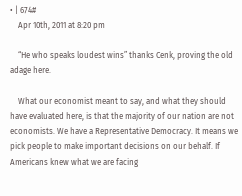• | 674#
    Apr 10th, 2011 at 8:20 pm

    “He who speaks loudest wins” thanks Cenk, proving the old adage here.

    What our economist meant to say, and what they should have evaluated here, is that the majority of our nation are not economists. We have a Representative Democracy. It means we pick people to make important decisions on our behalf. If Americans knew what we are facing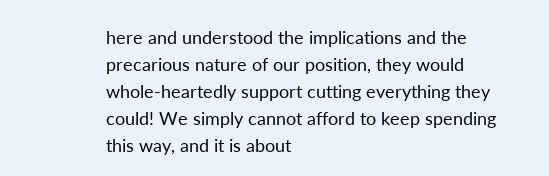here and understood the implications and the precarious nature of our position, they would whole-heartedly support cutting everything they could! We simply cannot afford to keep spending this way, and it is about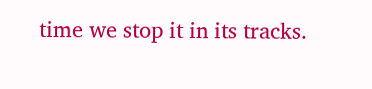time we stop it in its tracks.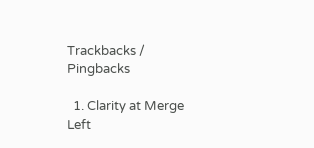Trackbacks / Pingbacks

  1. Clarity at Merge Left